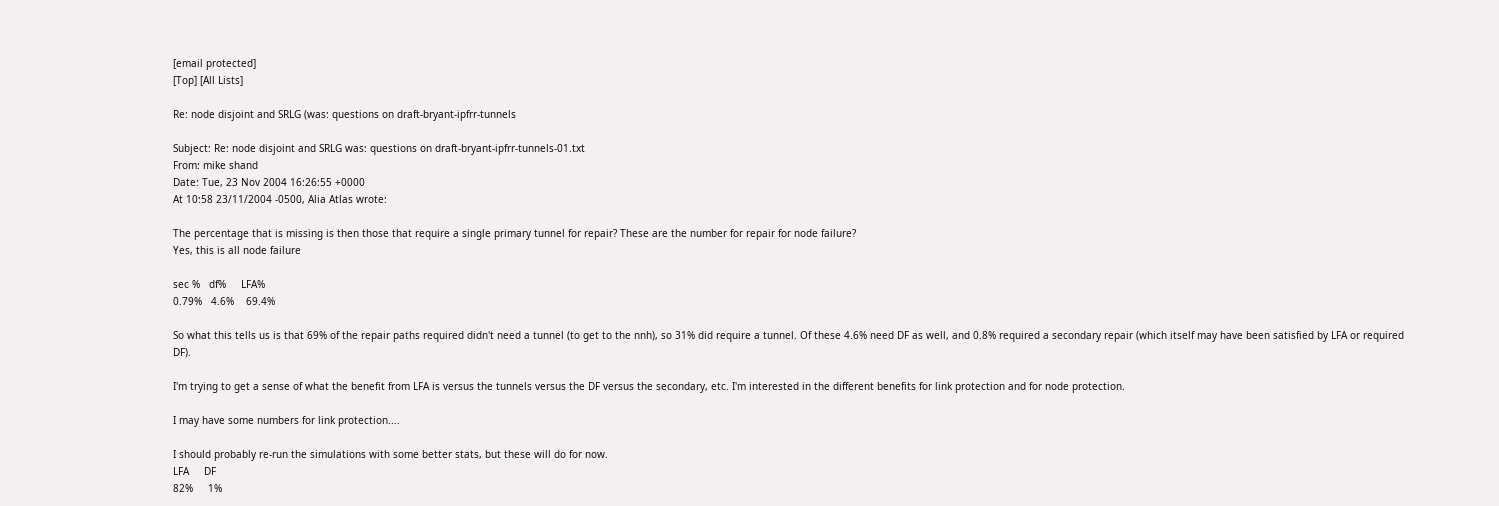[email protected]
[Top] [All Lists]

Re: node disjoint and SRLG (was: questions on draft-bryant-ipfrr-tunnels

Subject: Re: node disjoint and SRLG was: questions on draft-bryant-ipfrr-tunnels-01.txt
From: mike shand
Date: Tue, 23 Nov 2004 16:26:55 +0000
At 10:58 23/11/2004 -0500, Alia Atlas wrote:

The percentage that is missing is then those that require a single primary tunnel for repair? These are the number for repair for node failure?
Yes, this is all node failure

sec %   df%     LFA%
0.79%   4.6%    69.4%

So what this tells us is that 69% of the repair paths required didn't need a tunnel (to get to the nnh), so 31% did require a tunnel. Of these 4.6% need DF as well, and 0.8% required a secondary repair (which itself may have been satisfied by LFA or required DF).

I'm trying to get a sense of what the benefit from LFA is versus the tunnels versus the DF versus the secondary, etc. I'm interested in the different benefits for link protection and for node protection.

I may have some numbers for link protection....

I should probably re-run the simulations with some better stats, but these will do for now.
LFA     DF
82%     1%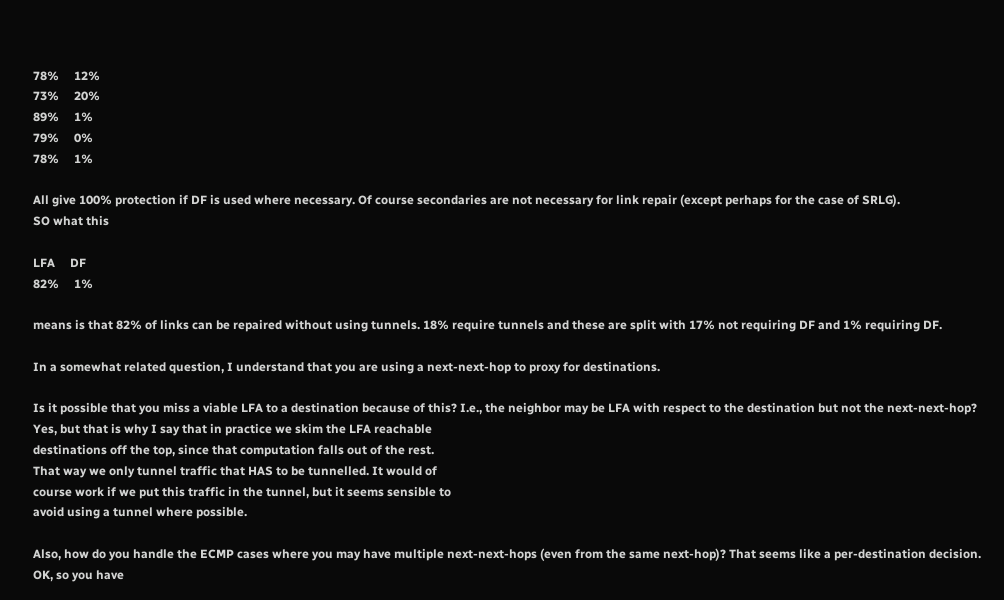78%     12%
73%     20%
89%     1%
79%     0%
78%     1%

All give 100% protection if DF is used where necessary. Of course secondaries are not necessary for link repair (except perhaps for the case of SRLG).
SO what this

LFA     DF
82%     1%

means is that 82% of links can be repaired without using tunnels. 18% require tunnels and these are split with 17% not requiring DF and 1% requiring DF.

In a somewhat related question, I understand that you are using a next-next-hop to proxy for destinations.

Is it possible that you miss a viable LFA to a destination because of this? I.e., the neighbor may be LFA with respect to the destination but not the next-next-hop?
Yes, but that is why I say that in practice we skim the LFA reachable
destinations off the top, since that computation falls out of the rest.
That way we only tunnel traffic that HAS to be tunnelled. It would of
course work if we put this traffic in the tunnel, but it seems sensible to
avoid using a tunnel where possible.

Also, how do you handle the ECMP cases where you may have multiple next-next-hops (even from the same next-hop)? That seems like a per-destination decision.
OK, so you have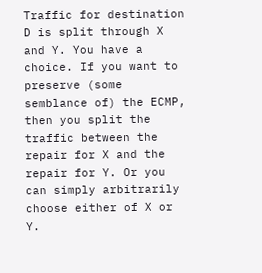Traffic for destination D is split through X and Y. You have a choice. If you want to preserve (some semblance of) the ECMP, then you split the traffic between the repair for X and the repair for Y. Or you can simply arbitrarily choose either of X or Y.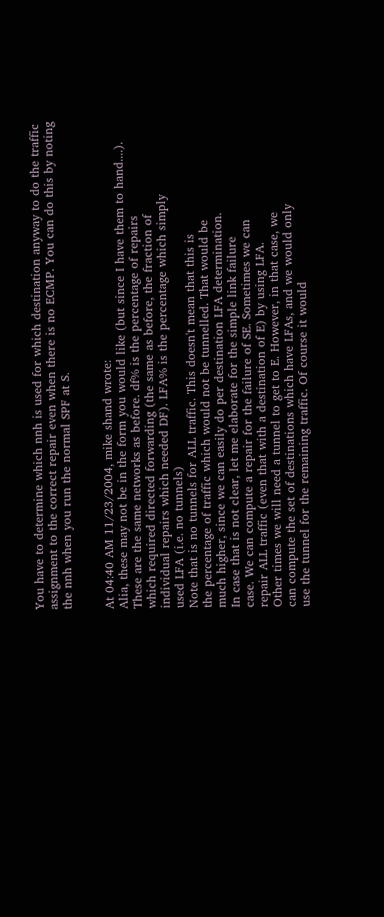You have to determine which nnh is used for which destination anyway to do the traffic assignment to the correct repair even when there is no ECMP. You can do this by noting the nnh when you run the normal SPF at S.


At 04:40 AM 11/23/2004, mike shand wrote:
Alia, these may not be in the form you would like (but since I have them to hand....).
These are the same networks as before. df% is the percentage of repairs
which required directed forwarding (the same as before, the fraction of
individual repairs which needed DF). LFA% is the percentage which simply
used LFA (i.e. no tunnels)
Note that is no tunnels for ALL traffic. This doesn't mean that this is
the percentage of traffic which would not be tunnelled. That would be
much higher, since we can easily do per destination LFA determination.
In case that is not clear, let me elaborate for the simple link failure
case. We can compute a repair for the failure of SE. Sometimes we can
repair ALL traffic (even that with a destination of E) by using LFA.
Other times we will need a tunnel to get to E. However, in that case, we
can compute the set of destinations which have LFAs, and we would only
use the tunnel for the remaining traffic. Of course it would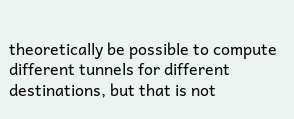theoretically be possible to compute different tunnels for different
destinations, but that is not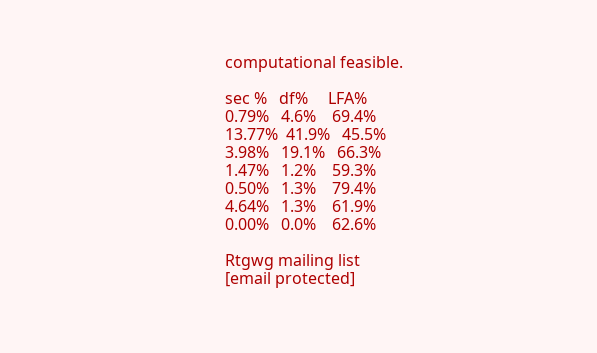computational feasible.

sec %   df%     LFA%
0.79%   4.6%    69.4%
13.77%  41.9%   45.5%
3.98%   19.1%   66.3%
1.47%   1.2%    59.3%
0.50%   1.3%    79.4%
4.64%   1.3%    61.9%
0.00%   0.0%    62.6%

Rtgwg mailing list
[email protected]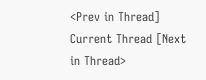<Prev in Thread] Current Thread [Next in Thread>